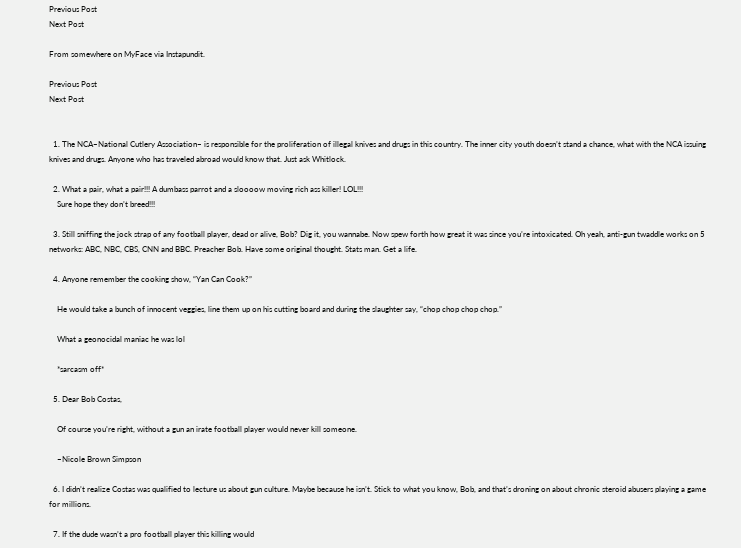Previous Post
Next Post

From somewhere on MyFace via Instapundit.

Previous Post
Next Post


  1. The NCA–National Cutlery Association– is responsible for the proliferation of illegal knives and drugs in this country. The inner city youth doesn’t stand a chance, what with the NCA issuing knives and drugs. Anyone who has traveled abroad would know that. Just ask Whitlock.

  2. What a pair, what a pair!!! A dumbass parrot and a sloooow moving rich ass killer! LOL!!!
    Sure hope they don’t breed!!!

  3. Still sniffing the jock strap of any football player, dead or alive, Bob? Dig it, you wannabe. Now spew forth how great it was since you’re intoxicated. Oh yeah, anti-gun twaddle works on 5 networks: ABC, NBC, CBS, CNN and BBC. Preacher Bob. Have some original thought. Stats man. Get a life.

  4. Anyone remember the cooking show, “Yan Can Cook?”

    He would take a bunch of innocent veggies, line them up on his cutting board and during the slaughter say, “chop chop chop chop.”

    What a geonocidal maniac he was lol

    *sarcasm off*

  5. Dear Bob Costas,

    Of course you’re right, without a gun an irate football player would never kill someone.

    –Nicole Brown Simpson

  6. I didn’t realize Costas was qualified to lecture us about gun culture. Maybe because he isn’t. Stick to what you know, Bob, and that’s droning on about chronic steroid abusers playing a game for millions.

  7. If the dude wasn’t a pro football player this killing would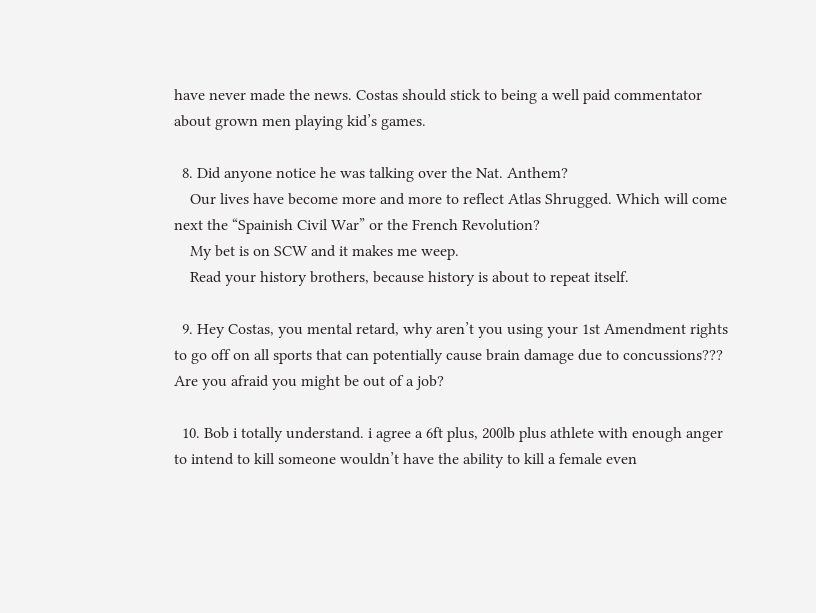have never made the news. Costas should stick to being a well paid commentator about grown men playing kid’s games.

  8. Did anyone notice he was talking over the Nat. Anthem?
    Our lives have become more and more to reflect Atlas Shrugged. Which will come next the “Spainish Civil War” or the French Revolution?
    My bet is on SCW and it makes me weep.
    Read your history brothers, because history is about to repeat itself.

  9. Hey Costas, you mental retard, why aren’t you using your 1st Amendment rights to go off on all sports that can potentially cause brain damage due to concussions??? Are you afraid you might be out of a job?

  10. Bob i totally understand. i agree a 6ft plus, 200lb plus athlete with enough anger to intend to kill someone wouldn’t have the ability to kill a female even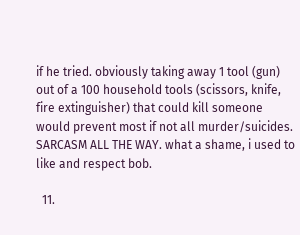if he tried. obviously taking away 1 tool (gun) out of a 100 household tools (scissors, knife, fire extinguisher) that could kill someone would prevent most if not all murder/suicides. SARCASM ALL THE WAY. what a shame, i used to like and respect bob.

  11.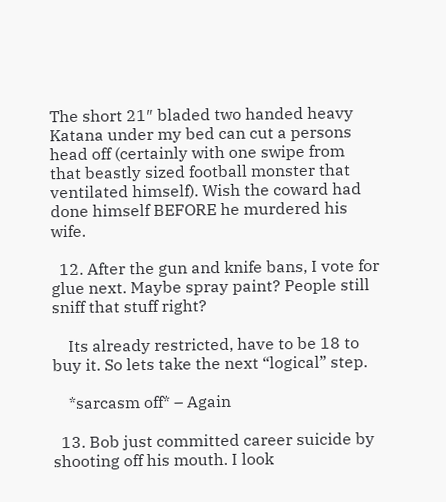The short 21″ bladed two handed heavy Katana under my bed can cut a persons head off (certainly with one swipe from that beastly sized football monster that ventilated himself). Wish the coward had done himself BEFORE he murdered his wife.

  12. After the gun and knife bans, I vote for glue next. Maybe spray paint? People still sniff that stuff right?

    Its already restricted, have to be 18 to buy it. So lets take the next “logical” step.

    *sarcasm off* – Again

  13. Bob just committed career suicide by shooting off his mouth. I look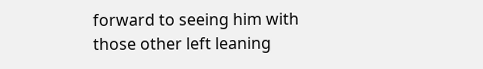forward to seeing him with those other left leaning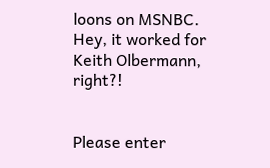loons on MSNBC. Hey, it worked for Keith Olbermann, right?!


Please enter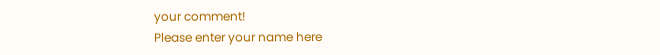your comment!
Please enter your name here